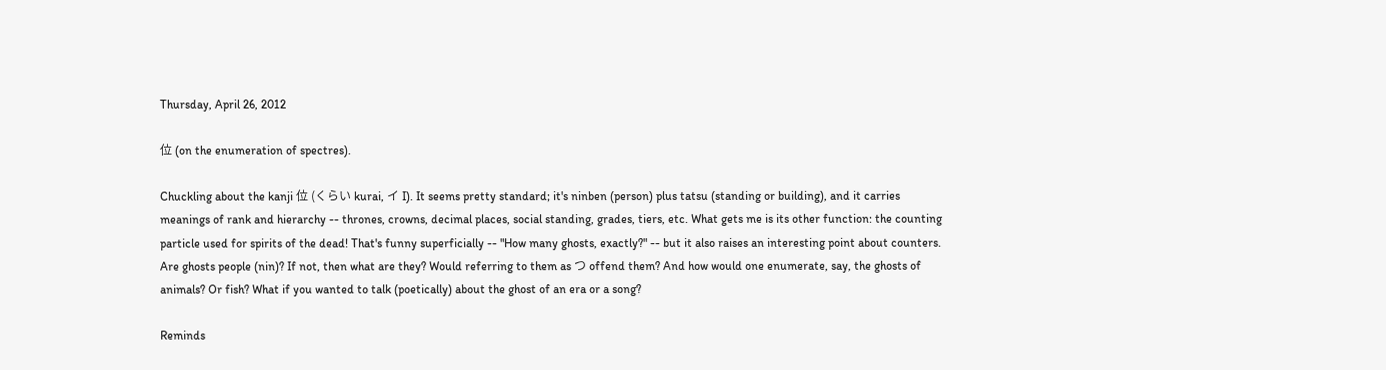Thursday, April 26, 2012

位 (on the enumeration of spectres).

Chuckling about the kanji 位 (くらい kurai, イ I). It seems pretty standard; it's ninben (person) plus tatsu (standing or building), and it carries meanings of rank and hierarchy -- thrones, crowns, decimal places, social standing, grades, tiers, etc. What gets me is its other function: the counting particle used for spirits of the dead! That's funny superficially -- "How many ghosts, exactly?" -- but it also raises an interesting point about counters. Are ghosts people (nin)? If not, then what are they? Would referring to them as つ offend them? And how would one enumerate, say, the ghosts of animals? Or fish? What if you wanted to talk (poetically) about the ghost of an era or a song?

Reminds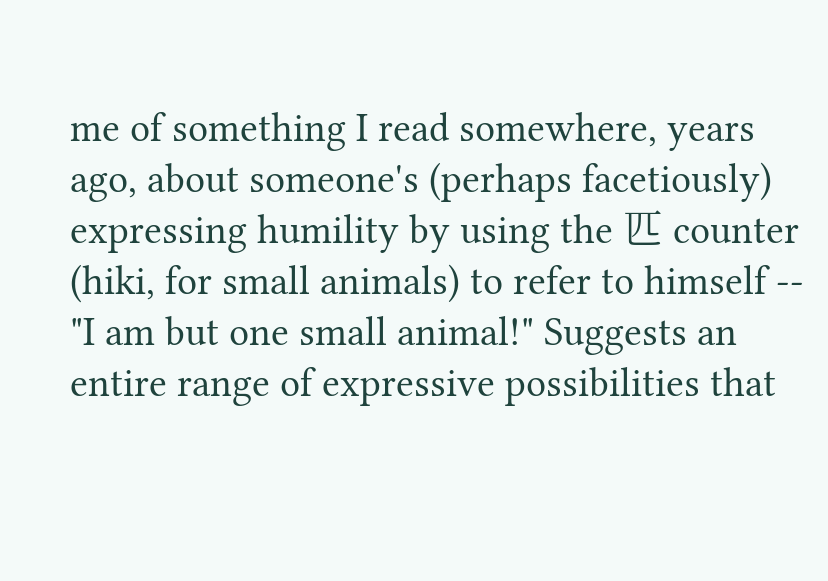me of something I read somewhere, years ago, about someone's (perhaps facetiously) expressing humility by using the 匹 counter (hiki, for small animals) to refer to himself -- "I am but one small animal!" Suggests an entire range of expressive possibilities that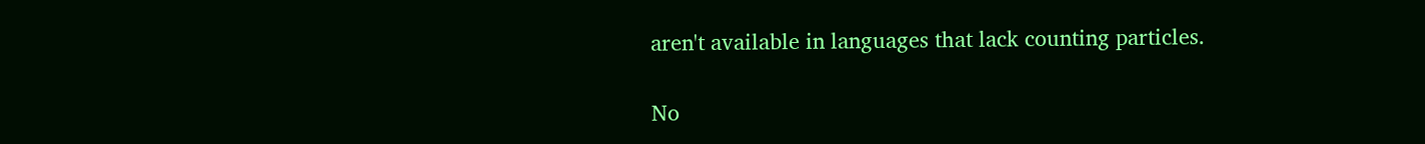aren't available in languages that lack counting particles.

No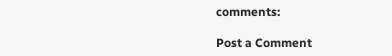comments:

Post a Comment